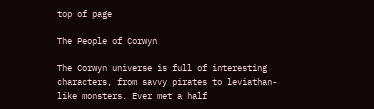top of page

The People of Corwyn

The Corwyn universe is full of interesting characters, from savvy pirates to leviathan-like monsters. Ever met a half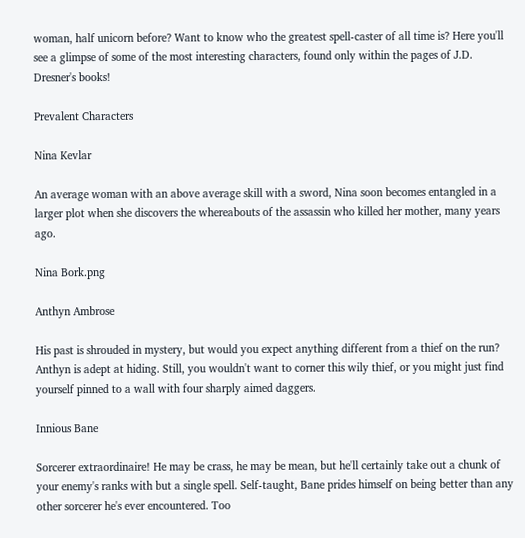woman, half unicorn before? Want to know who the greatest spell-caster of all time is? Here you'll see a glimpse of some of the most interesting characters, found only within the pages of J.D. Dresner's books!

Prevalent Characters

Nina Kevlar

An average woman with an above average skill with a sword, Nina soon becomes entangled in a larger plot when she discovers the whereabouts of the assassin who killed her mother, many years ago.

Nina Bork.png

Anthyn Ambrose

His past is shrouded in mystery, but would you expect anything different from a thief on the run? Anthyn is adept at hiding. Still, you wouldn't want to corner this wily thief, or you might just find yourself pinned to a wall with four sharply aimed daggers.

Innious Bane

Sorcerer extraordinaire! He may be crass, he may be mean, but he'll certainly take out a chunk of your enemy's ranks with but a single spell. Self-taught, Bane prides himself on being better than any other sorcerer he's ever encountered. Too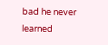bad he never learned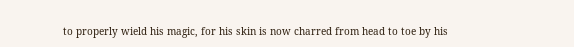to properly wield his magic, for his skin is now charred from head to toe by his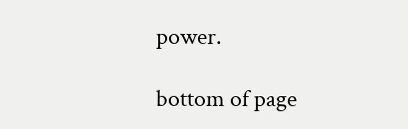power.

bottom of page